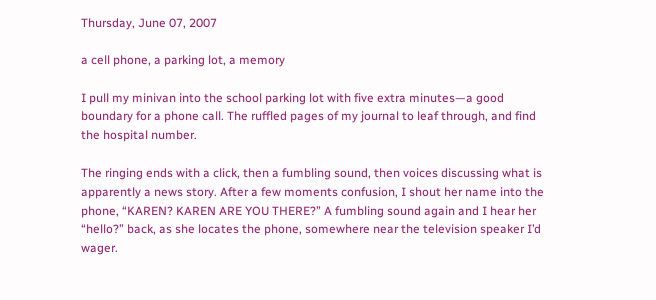Thursday, June 07, 2007

a cell phone, a parking lot, a memory

I pull my minivan into the school parking lot with five extra minutes—a good boundary for a phone call. The ruffled pages of my journal to leaf through, and find the hospital number.

The ringing ends with a click, then a fumbling sound, then voices discussing what is apparently a news story. After a few moments confusion, I shout her name into the phone, “KAREN? KAREN ARE YOU THERE?” A fumbling sound again and I hear her “hello?” back, as she locates the phone, somewhere near the television speaker I’d wager.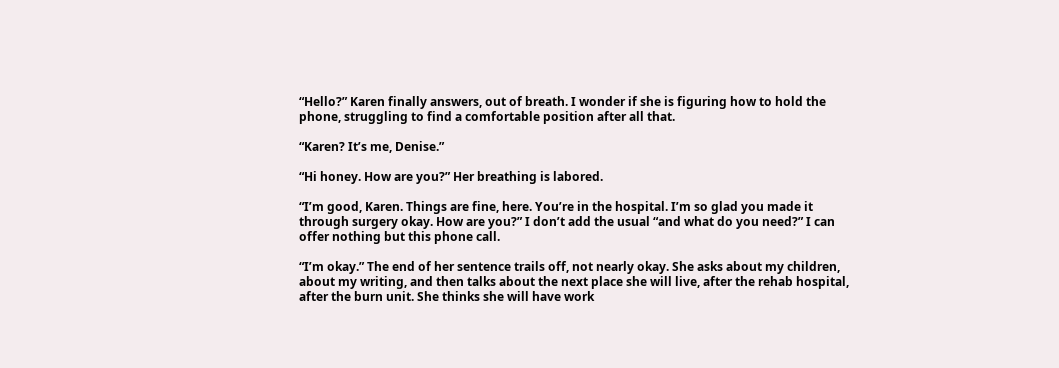“Hello?” Karen finally answers, out of breath. I wonder if she is figuring how to hold the phone, struggling to find a comfortable position after all that.

“Karen? It’s me, Denise.”

“Hi honey. How are you?” Her breathing is labored.

“I’m good, Karen. Things are fine, here. You’re in the hospital. I’m so glad you made it through surgery okay. How are you?” I don’t add the usual “and what do you need?” I can offer nothing but this phone call.

“I’m okay.” The end of her sentence trails off, not nearly okay. She asks about my children, about my writing, and then talks about the next place she will live, after the rehab hospital, after the burn unit. She thinks she will have work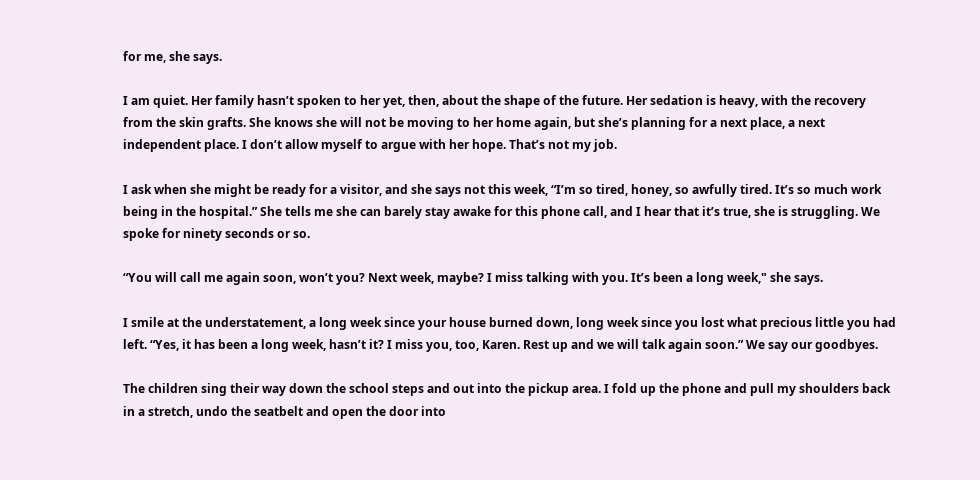for me, she says.

I am quiet. Her family hasn’t spoken to her yet, then, about the shape of the future. Her sedation is heavy, with the recovery from the skin grafts. She knows she will not be moving to her home again, but she’s planning for a next place, a next independent place. I don’t allow myself to argue with her hope. That’s not my job.

I ask when she might be ready for a visitor, and she says not this week, “I’m so tired, honey, so awfully tired. It’s so much work being in the hospital.” She tells me she can barely stay awake for this phone call, and I hear that it’s true, she is struggling. We spoke for ninety seconds or so.

“You will call me again soon, won’t you? Next week, maybe? I miss talking with you. It’s been a long week," she says.

I smile at the understatement, a long week since your house burned down, long week since you lost what precious little you had left. “Yes, it has been a long week, hasn’t it? I miss you, too, Karen. Rest up and we will talk again soon.” We say our goodbyes.

The children sing their way down the school steps and out into the pickup area. I fold up the phone and pull my shoulders back in a stretch, undo the seatbelt and open the door into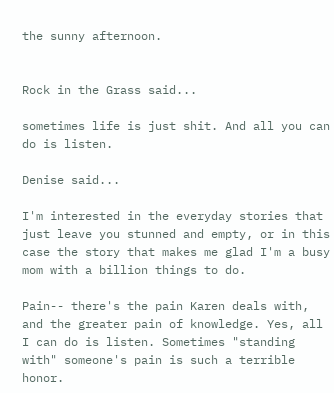the sunny afternoon.


Rock in the Grass said...

sometimes life is just shit. And all you can do is listen.

Denise said...

I'm interested in the everyday stories that just leave you stunned and empty, or in this case the story that makes me glad I'm a busy mom with a billion things to do.

Pain-- there's the pain Karen deals with, and the greater pain of knowledge. Yes, all I can do is listen. Sometimes "standing with" someone's pain is such a terrible honor.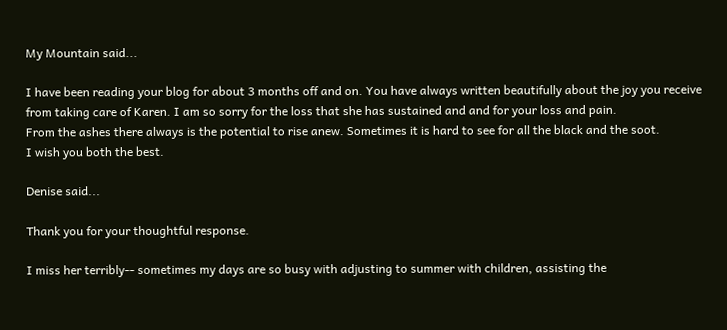My Mountain said...

I have been reading your blog for about 3 months off and on. You have always written beautifully about the joy you receive from taking care of Karen. I am so sorry for the loss that she has sustained and and for your loss and pain.
From the ashes there always is the potential to rise anew. Sometimes it is hard to see for all the black and the soot.
I wish you both the best.

Denise said...

Thank you for your thoughtful response.

I miss her terribly-- sometimes my days are so busy with adjusting to summer with children, assisting the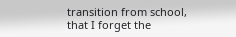transition from school, that I forget the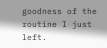goodness of the routine I just left.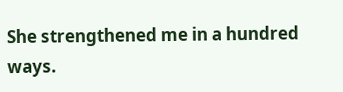She strengthened me in a hundred ways.